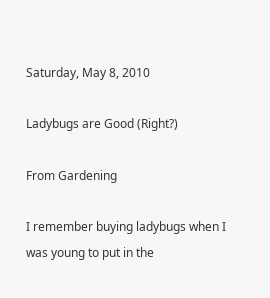Saturday, May 8, 2010

Ladybugs are Good (Right?)

From Gardening

I remember buying ladybugs when I was young to put in the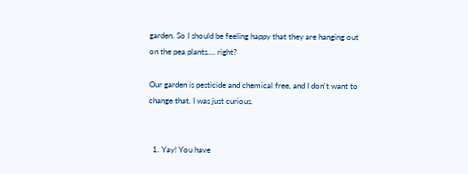garden. So I should be feeling happy that they are hanging out on the pea plants.... right?

Our garden is pesticide and chemical free, and I don't want to change that. I was just curious.


  1. Yay! You have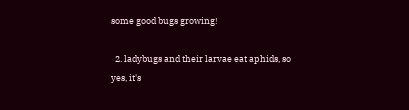some good bugs growing!

  2. ladybugs and their larvae eat aphids, so yes, it's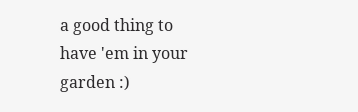a good thing to have 'em in your garden :)